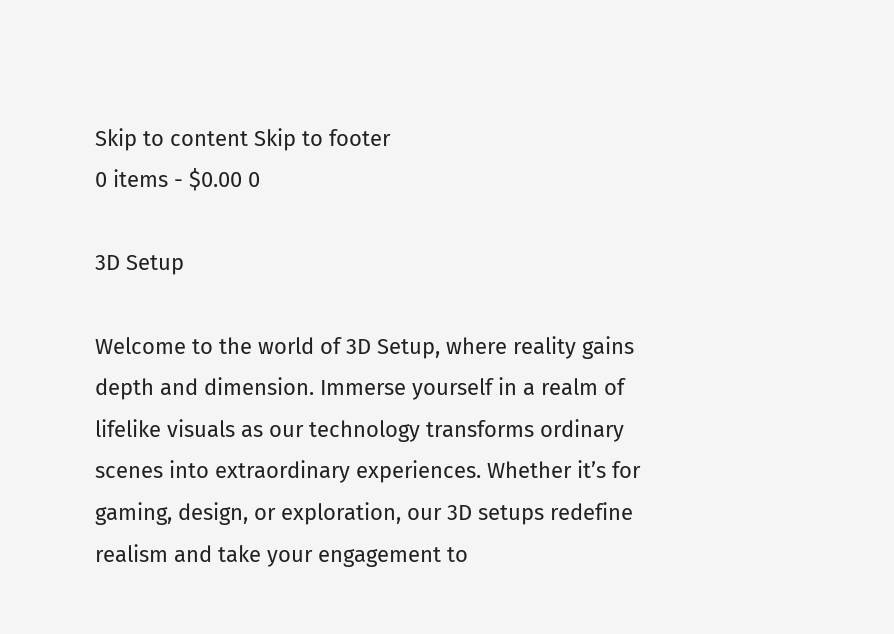Skip to content Skip to footer
0 items - $0.00 0

3D Setup

Welcome to the world of 3D Setup, where reality gains depth and dimension. Immerse yourself in a realm of lifelike visuals as our technology transforms ordinary scenes into extraordinary experiences. Whether it’s for gaming, design, or exploration, our 3D setups redefine realism and take your engagement to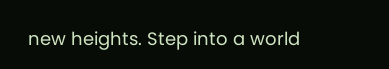new heights. Step into a world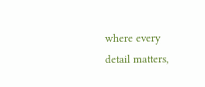where every detail matters,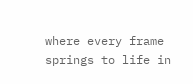where every frame springs to life in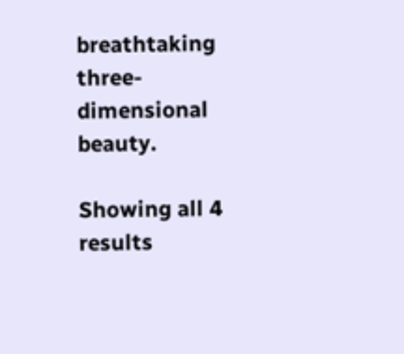breathtaking three-dimensional beauty.

Showing all 4 results